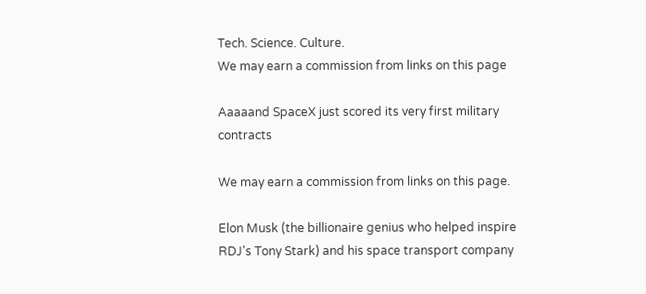Tech. Science. Culture.
We may earn a commission from links on this page

Aaaaand SpaceX just scored its very first military contracts

We may earn a commission from links on this page.

Elon Musk (the billionaire genius who helped inspire RDJ's Tony Stark) and his space transport company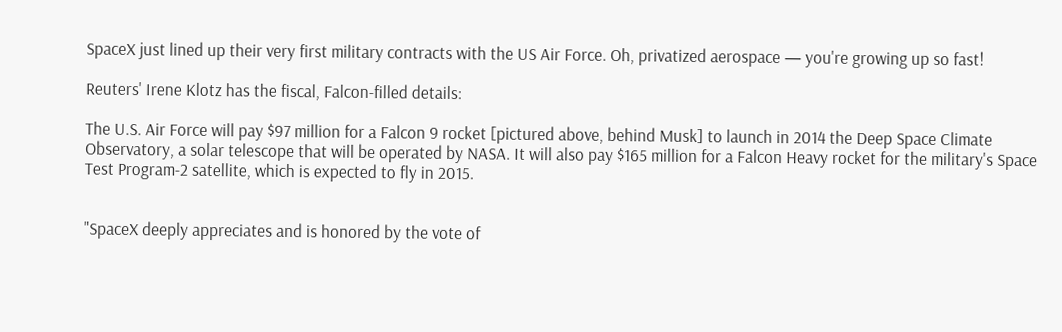SpaceX just lined up their very first military contracts with the US Air Force. Oh, privatized aerospace — you're growing up so fast!

Reuters' Irene Klotz has the fiscal, Falcon-filled details:

The U.S. Air Force will pay $97 million for a Falcon 9 rocket [pictured above, behind Musk] to launch in 2014 the Deep Space Climate Observatory, a solar telescope that will be operated by NASA. It will also pay $165 million for a Falcon Heavy rocket for the military's Space Test Program-2 satellite, which is expected to fly in 2015.


"SpaceX deeply appreciates and is honored by the vote of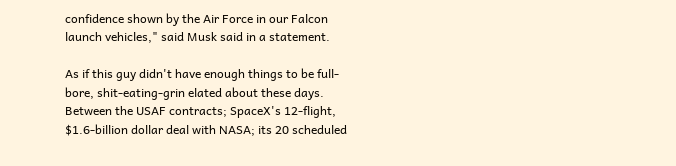confidence shown by the Air Force in our Falcon launch vehicles," said Musk said in a statement.

As if this guy didn't have enough things to be full-bore, shit-eating-grin elated about these days. Between the USAF contracts; SpaceX's 12-flight, $1.6-billion dollar deal with NASA; its 20 scheduled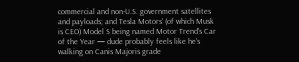commercial and non-U.S. government satellites and payloads; and Tesla Motors' (of which Musk is CEO) Model S being named Motor Trend's Car of the Year — dude probably feels like he's walking on Canis Majoris grade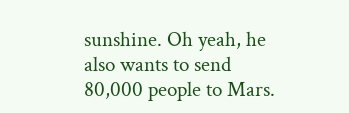sunshine. Oh yeah, he also wants to send 80,000 people to Mars.